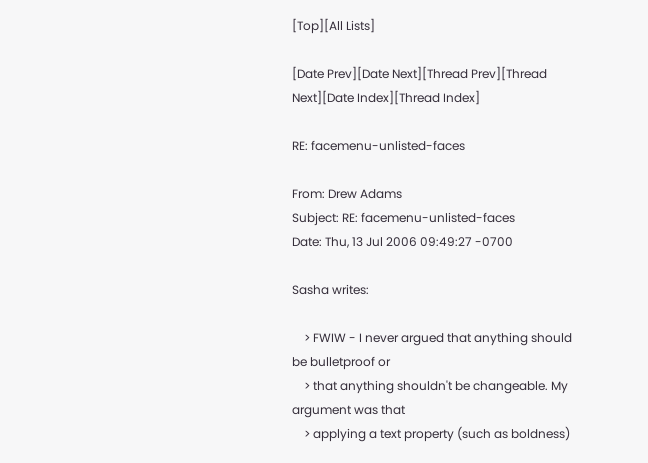[Top][All Lists]

[Date Prev][Date Next][Thread Prev][Thread Next][Date Index][Thread Index]

RE: facemenu-unlisted-faces

From: Drew Adams
Subject: RE: facemenu-unlisted-faces
Date: Thu, 13 Jul 2006 09:49:27 -0700

Sasha writes:

    > FWIW - I never argued that anything should be bulletproof or
    > that anything shouldn't be changeable. My argument was that
    > applying a text property (such as boldness)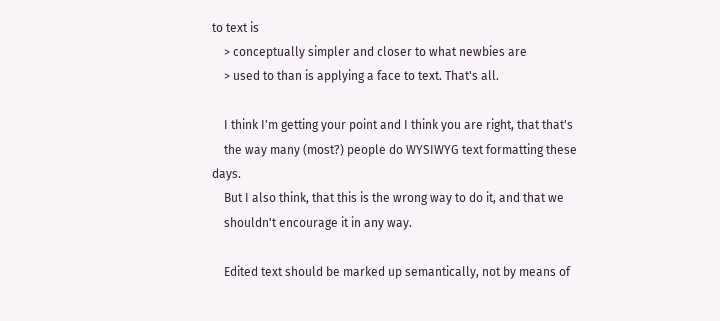to text is
    > conceptually simpler and closer to what newbies are
    > used to than is applying a face to text. That's all.

    I think I'm getting your point and I think you are right, that that's
    the way many (most?) people do WYSIWYG text formatting these days.
    But I also think, that this is the wrong way to do it, and that we
    shouldn't encourage it in any way.

    Edited text should be marked up semantically, not by means of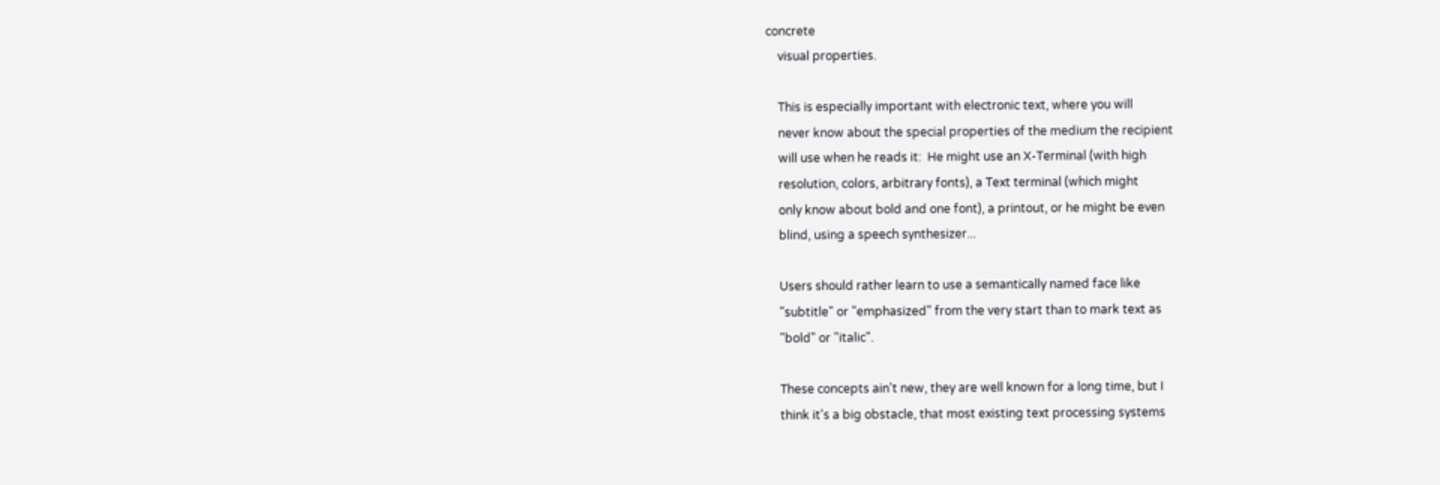concrete
    visual properties.

    This is especially important with electronic text, where you will
    never know about the special properties of the medium the recipient
    will use when he reads it:  He might use an X-Terminal (with high
    resolution, colors, arbitrary fonts), a Text terminal (which might
    only know about bold and one font), a printout, or he might be even
    blind, using a speech synthesizer...

    Users should rather learn to use a semantically named face like
    "subtitle" or "emphasized" from the very start than to mark text as
    "bold" or "italic".

    These concepts ain't new, they are well known for a long time, but I
    think it's a big obstacle, that most existing text processing systems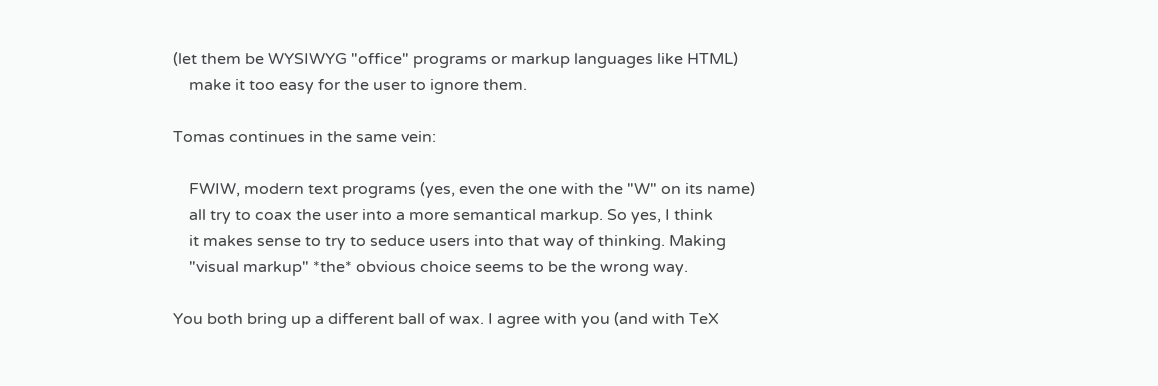(let them be WYSIWYG "office" programs or markup languages like HTML)
    make it too easy for the user to ignore them.

Tomas continues in the same vein:

    FWIW, modern text programs (yes, even the one with the "W" on its name)
    all try to coax the user into a more semantical markup. So yes, I think
    it makes sense to try to seduce users into that way of thinking. Making
    "visual markup" *the* obvious choice seems to be the wrong way.

You both bring up a different ball of wax. I agree with you (and with TeX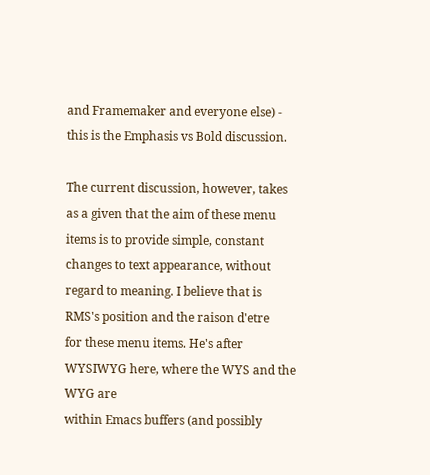and Framemaker and everyone else) - this is the Emphasis vs Bold discussion.

The current discussion, however, takes as a given that the aim of these menu
items is to provide simple, constant changes to text appearance, without
regard to meaning. I believe that is RMS's position and the raison d'etre
for these menu items. He's after WYSIWYG here, where the WYS and the WYG are
within Emacs buffers (and possibly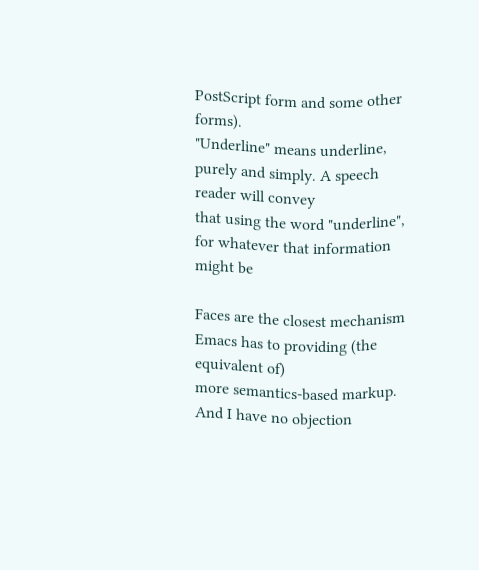PostScript form and some other forms).
"Underline" means underline, purely and simply. A speech reader will convey
that using the word "underline", for whatever that information might be

Faces are the closest mechanism Emacs has to providing (the equivalent of)
more semantics-based markup. And I have no objection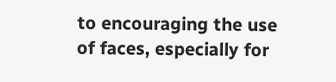to encouraging the use
of faces, especially for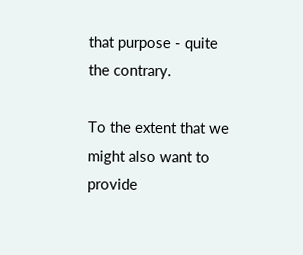that purpose - quite the contrary.

To the extent that we might also want to provide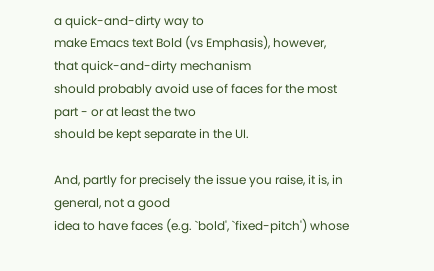a quick-and-dirty way to
make Emacs text Bold (vs Emphasis), however, that quick-and-dirty mechanism
should probably avoid use of faces for the most part - or at least the two
should be kept separate in the UI.

And, partly for precisely the issue you raise, it is, in general, not a good
idea to have faces (e.g. `bold', `fixed-pitch') whose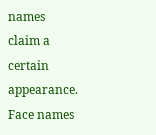names claim a certain
appearance. Face names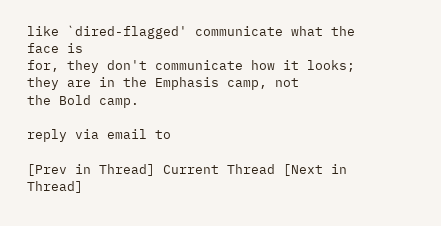like `dired-flagged' communicate what the face is
for, they don't communicate how it looks; they are in the Emphasis camp, not
the Bold camp.

reply via email to

[Prev in Thread] Current Thread [Next in Thread]